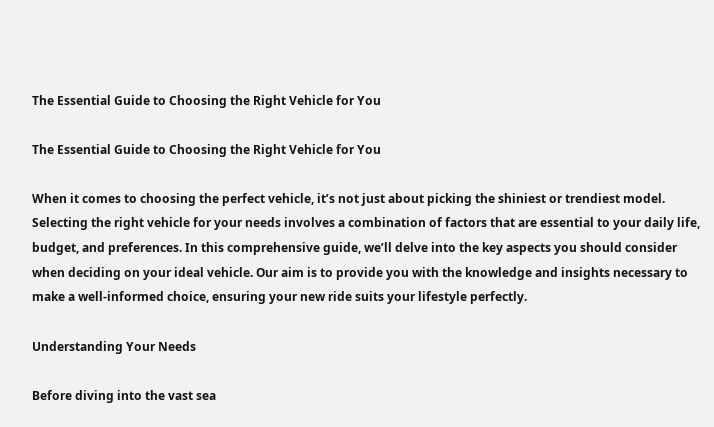The Essential Guide to Choosing the Right Vehicle for You

The Essential Guide to Choosing the Right Vehicle for You

When it comes to choosing the perfect vehicle, it’s not just about picking the shiniest or trendiest model. Selecting the right vehicle for your needs involves a combination of factors that are essential to your daily life, budget, and preferences. In this comprehensive guide, we’ll delve into the key aspects you should consider when deciding on your ideal vehicle. Our aim is to provide you with the knowledge and insights necessary to make a well-informed choice, ensuring your new ride suits your lifestyle perfectly.

Understanding Your Needs

Before diving into the vast sea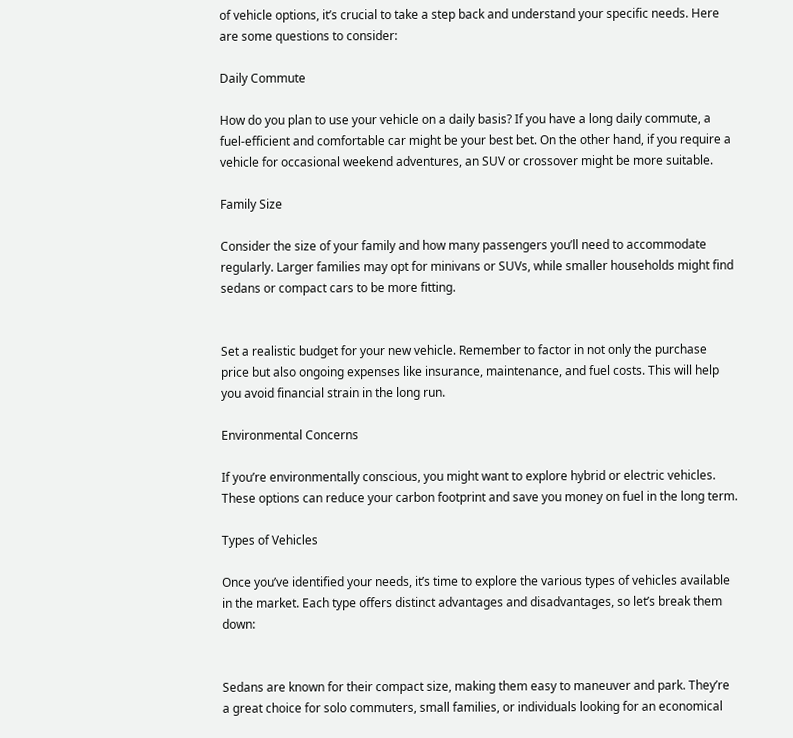of vehicle options, it’s crucial to take a step back and understand your specific needs. Here are some questions to consider:

Daily Commute

How do you plan to use your vehicle on a daily basis? If you have a long daily commute, a fuel-efficient and comfortable car might be your best bet. On the other hand, if you require a vehicle for occasional weekend adventures, an SUV or crossover might be more suitable.

Family Size

Consider the size of your family and how many passengers you’ll need to accommodate regularly. Larger families may opt for minivans or SUVs, while smaller households might find sedans or compact cars to be more fitting.


Set a realistic budget for your new vehicle. Remember to factor in not only the purchase price but also ongoing expenses like insurance, maintenance, and fuel costs. This will help you avoid financial strain in the long run.

Environmental Concerns

If you’re environmentally conscious, you might want to explore hybrid or electric vehicles. These options can reduce your carbon footprint and save you money on fuel in the long term.

Types of Vehicles

Once you’ve identified your needs, it’s time to explore the various types of vehicles available in the market. Each type offers distinct advantages and disadvantages, so let’s break them down:


Sedans are known for their compact size, making them easy to maneuver and park. They’re a great choice for solo commuters, small families, or individuals looking for an economical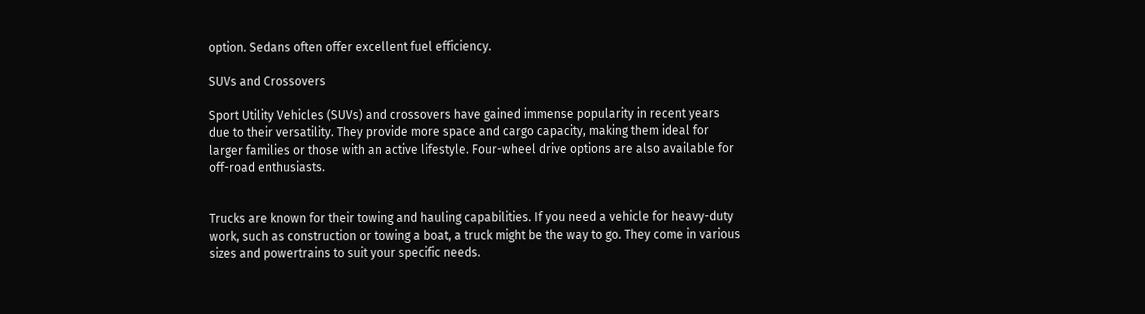option. Sedans often offer excellent fuel efficiency.

SUVs and Crossovers

Sport Utility Vehicles (SUVs) and crossovers have gained immense popularity in recent years due to their versatility. They provide more space and cargo capacity, making them ideal for larger families or those with an active lifestyle. Four-wheel drive options are also available for off-road enthusiasts.


Trucks are known for their towing and hauling capabilities. If you need a vehicle for heavy-duty work, such as construction or towing a boat, a truck might be the way to go. They come in various sizes and powertrains to suit your specific needs.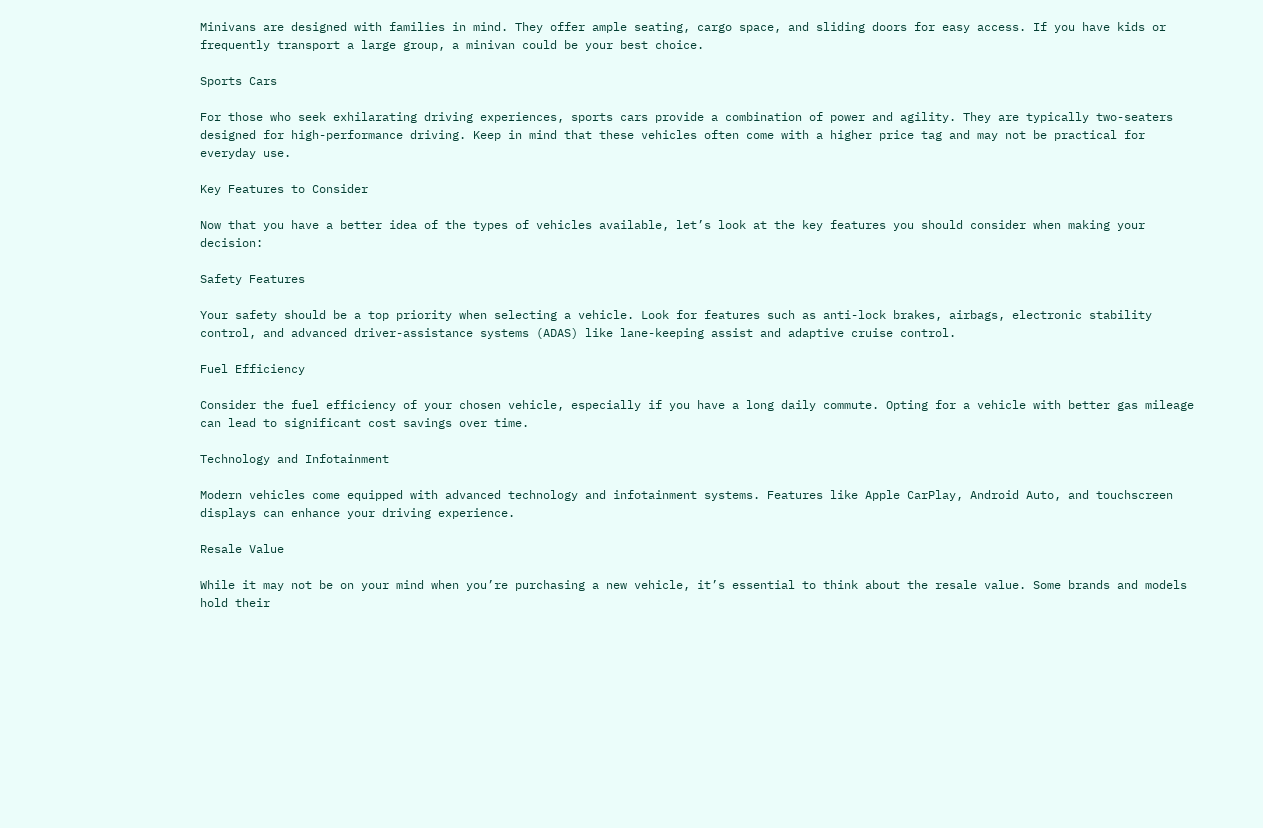Minivans are designed with families in mind. They offer ample seating, cargo space, and sliding doors for easy access. If you have kids or frequently transport a large group, a minivan could be your best choice.

Sports Cars

For those who seek exhilarating driving experiences, sports cars provide a combination of power and agility. They are typically two-seaters designed for high-performance driving. Keep in mind that these vehicles often come with a higher price tag and may not be practical for everyday use.

Key Features to Consider

Now that you have a better idea of the types of vehicles available, let’s look at the key features you should consider when making your decision:

Safety Features

Your safety should be a top priority when selecting a vehicle. Look for features such as anti-lock brakes, airbags, electronic stability control, and advanced driver-assistance systems (ADAS) like lane-keeping assist and adaptive cruise control.

Fuel Efficiency

Consider the fuel efficiency of your chosen vehicle, especially if you have a long daily commute. Opting for a vehicle with better gas mileage can lead to significant cost savings over time.

Technology and Infotainment

Modern vehicles come equipped with advanced technology and infotainment systems. Features like Apple CarPlay, Android Auto, and touchscreen displays can enhance your driving experience.

Resale Value

While it may not be on your mind when you’re purchasing a new vehicle, it’s essential to think about the resale value. Some brands and models hold their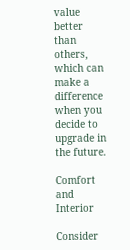value better than others, which can make a difference when you decide to upgrade in the future.

Comfort and Interior

Consider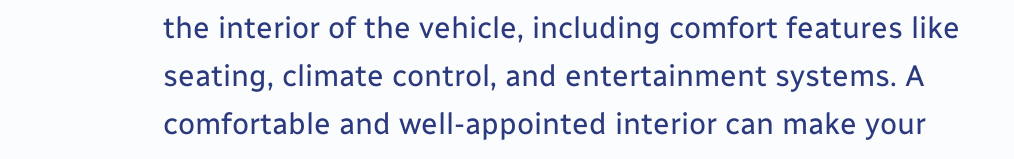the interior of the vehicle, including comfort features like seating, climate control, and entertainment systems. A comfortable and well-appointed interior can make your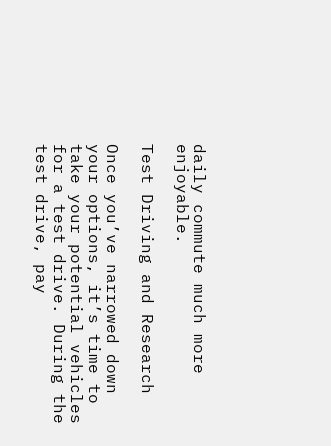daily commute much more enjoyable.

Test Driving and Research

Once you’ve narrowed down your options, it’s time to take your potential vehicles for a test drive. During the test drive, pay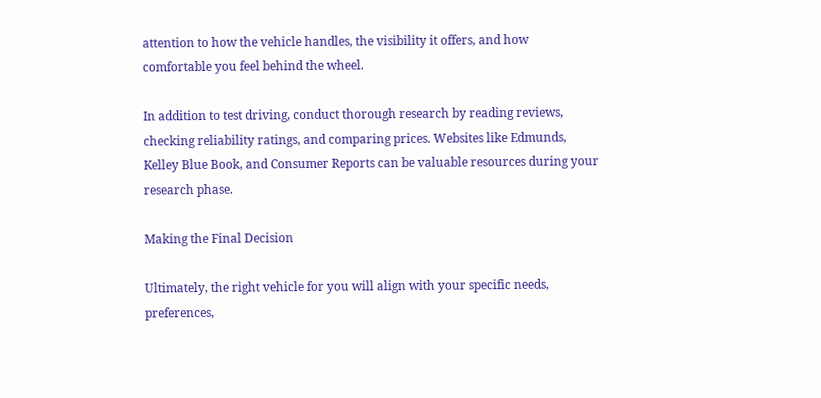attention to how the vehicle handles, the visibility it offers, and how comfortable you feel behind the wheel.

In addition to test driving, conduct thorough research by reading reviews, checking reliability ratings, and comparing prices. Websites like Edmunds, Kelley Blue Book, and Consumer Reports can be valuable resources during your research phase.

Making the Final Decision

Ultimately, the right vehicle for you will align with your specific needs, preferences,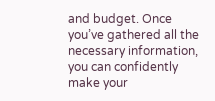and budget. Once you’ve gathered all the necessary information, you can confidently make your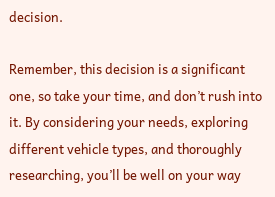decision.

Remember, this decision is a significant one, so take your time, and don’t rush into it. By considering your needs, exploring different vehicle types, and thoroughly researching, you’ll be well on your way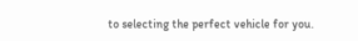to selecting the perfect vehicle for you.